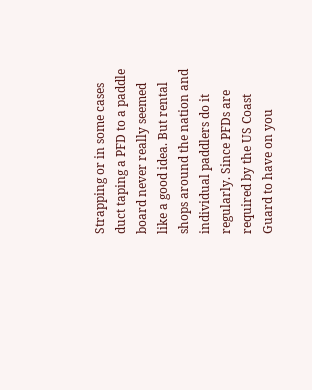Strapping or in some cases duct taping a PFD to a paddle board never really seemed like a good idea. But rental shops around the nation and individual paddlers do it regularly. Since PFDs are required by the US Coast Guard to have on you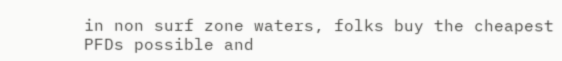in non surf zone waters, folks buy the cheapest PFDs possible and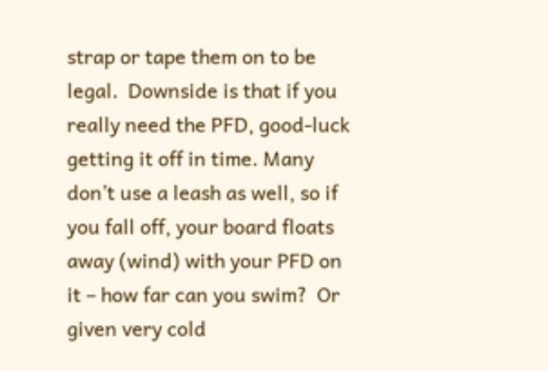strap or tape them on to be legal.  Downside is that if you really need the PFD, good-luck getting it off in time. Many don’t use a leash as well, so if you fall off, your board floats away (wind) with your PFD on it – how far can you swim?  Or given very cold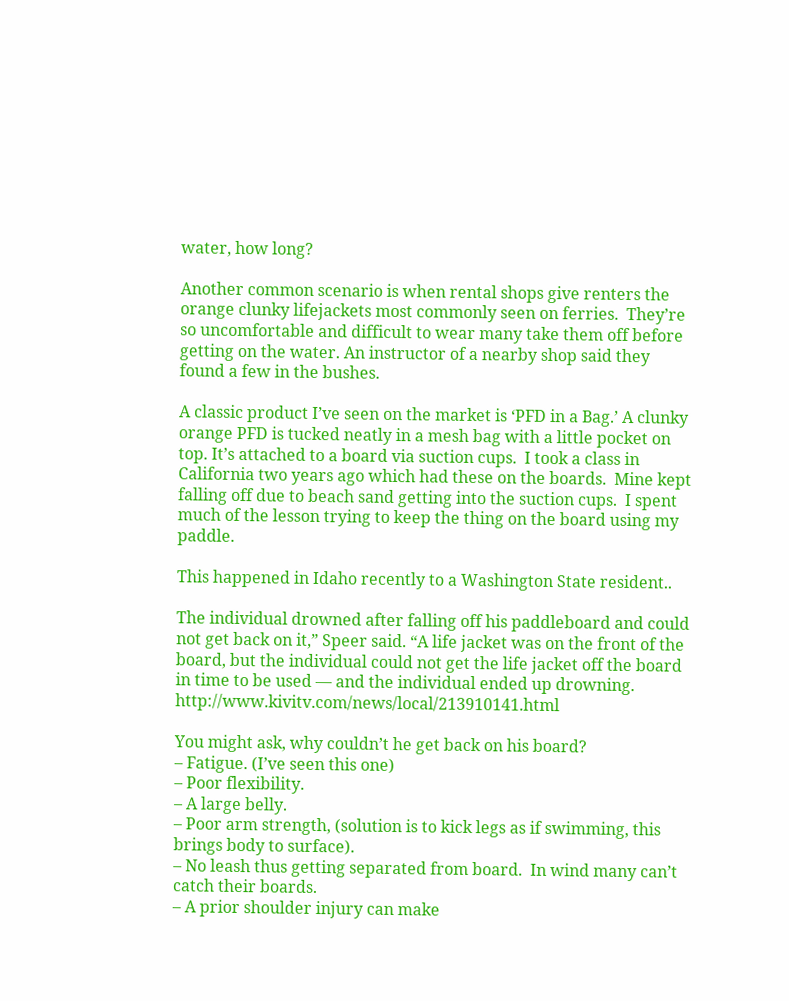water, how long?

Another common scenario is when rental shops give renters the orange clunky lifejackets most commonly seen on ferries.  They’re so uncomfortable and difficult to wear many take them off before getting on the water. An instructor of a nearby shop said they found a few in the bushes.

A classic product I’ve seen on the market is ‘PFD in a Bag.’ A clunky orange PFD is tucked neatly in a mesh bag with a little pocket on top. It’s attached to a board via suction cups.  I took a class in California two years ago which had these on the boards.  Mine kept falling off due to beach sand getting into the suction cups.  I spent much of the lesson trying to keep the thing on the board using my paddle.

This happened in Idaho recently to a Washington State resident..

The individual drowned after falling off his paddleboard and could not get back on it,” Speer said. “A life jacket was on the front of the board, but the individual could not get the life jacket off the board in time to be used — and the individual ended up drowning. http://www.kivitv.com/news/local/213910141.html

You might ask, why couldn’t he get back on his board?
– Fatigue. (I’ve seen this one)
– Poor flexibility.
– A large belly.
– Poor arm strength, (solution is to kick legs as if swimming, this brings body to surface).
– No leash thus getting separated from board.  In wind many can’t catch their boards.
– A prior shoulder injury can make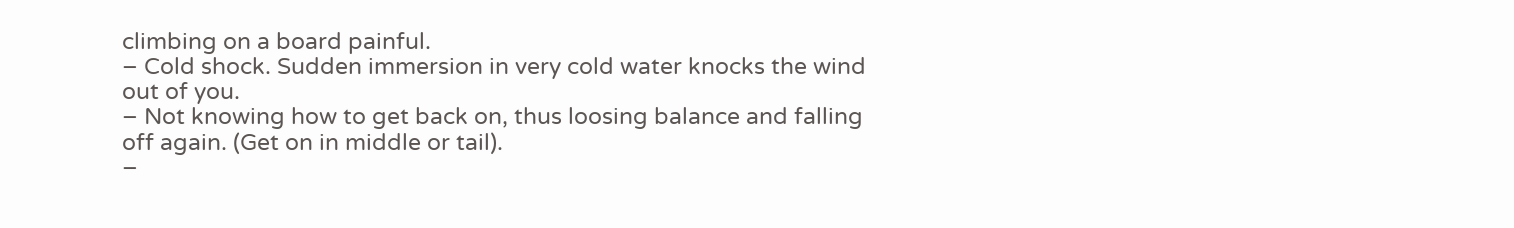climbing on a board painful.
– Cold shock. Sudden immersion in very cold water knocks the wind out of you.
– Not knowing how to get back on, thus loosing balance and falling off again. (Get on in middle or tail).
–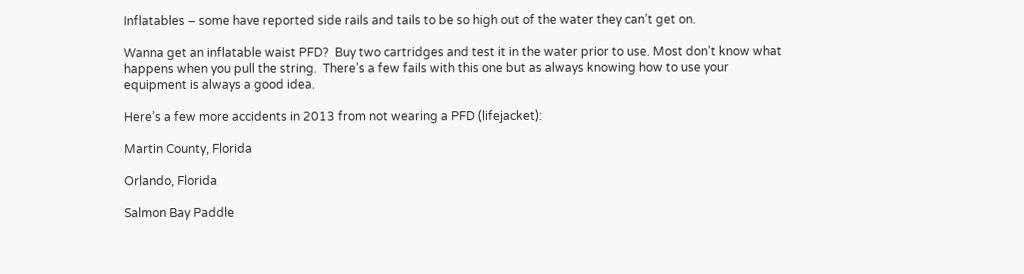Inflatables – some have reported side rails and tails to be so high out of the water they can’t get on.

Wanna get an inflatable waist PFD?  Buy two cartridges and test it in the water prior to use. Most don’t know what happens when you pull the string.  There’s a few fails with this one but as always knowing how to use your equipment is always a good idea.

Here’s a few more accidents in 2013 from not wearing a PFD (lifejacket):

Martin County, Florida

Orlando, Florida

Salmon Bay Paddle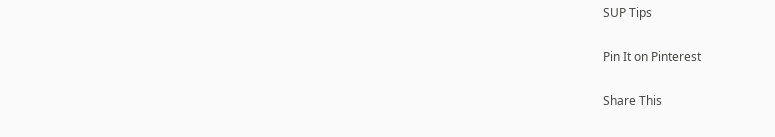SUP Tips

Pin It on Pinterest

Share This